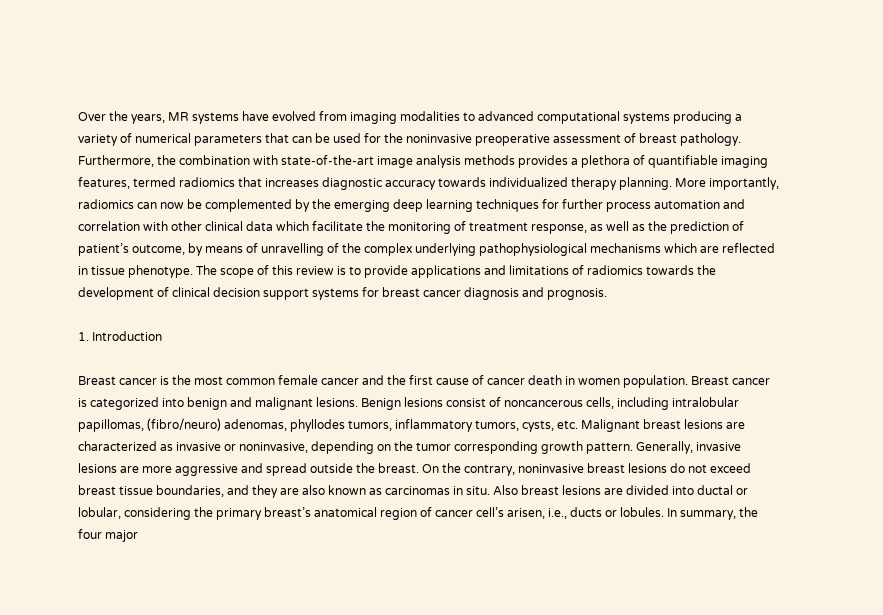Over the years, MR systems have evolved from imaging modalities to advanced computational systems producing a variety of numerical parameters that can be used for the noninvasive preoperative assessment of breast pathology. Furthermore, the combination with state-of-the-art image analysis methods provides a plethora of quantifiable imaging features, termed radiomics that increases diagnostic accuracy towards individualized therapy planning. More importantly, radiomics can now be complemented by the emerging deep learning techniques for further process automation and correlation with other clinical data which facilitate the monitoring of treatment response, as well as the prediction of patient’s outcome, by means of unravelling of the complex underlying pathophysiological mechanisms which are reflected in tissue phenotype. The scope of this review is to provide applications and limitations of radiomics towards the development of clinical decision support systems for breast cancer diagnosis and prognosis.

1. Introduction

Breast cancer is the most common female cancer and the first cause of cancer death in women population. Breast cancer is categorized into benign and malignant lesions. Benign lesions consist of noncancerous cells, including intralobular papillomas, (fibro/neuro) adenomas, phyllodes tumors, inflammatory tumors, cysts, etc. Malignant breast lesions are characterized as invasive or noninvasive, depending on the tumor corresponding growth pattern. Generally, invasive lesions are more aggressive and spread outside the breast. On the contrary, noninvasive breast lesions do not exceed breast tissue boundaries, and they are also known as carcinomas in situ. Also breast lesions are divided into ductal or lobular, considering the primary breast’s anatomical region of cancer cell’s arisen, i.e., ducts or lobules. In summary, the four major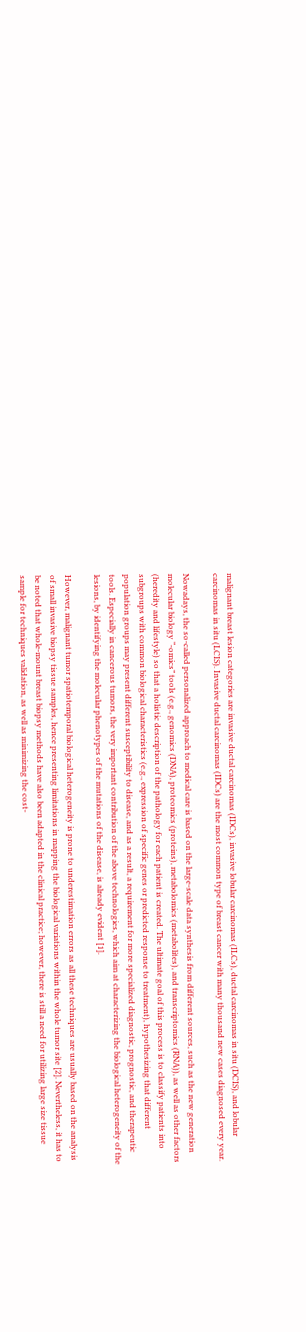malignant breast lesion categories are invasive ductal carcinomas (IDCs), invasive lobular carcinomas (ILCs), ductal carcinomas in situ (DCIS), and lobular carcinomas in situ (LCIS). Invasive ductal carcinomas (IDCs) are the most common type of breast cancer with many thousand new cases diagnosed every year.

Nowadays, the so-called personalized approach to medical care is based on the large-scale data synthesis from different sources, such as the new generation molecular biology “-omics” tools (e.g., genomics (DNA), proteomics (proteins), metabolomics (metabolites), and transcriptomics (RNA)), as well as other factors (heredity and lifestyle) so that a holistic description of the pathology for each patient is created. The ultimate goal of this process is to classify patients into subgroups with common biological characteristics (e.g., expression of specific genes or predicted response to treatment), hypothesizing that different population groups may present different susceptibility to disease, and as a result, a requirement for more specialized diagnostic, prognostic, and therapeutic tools. Especially in cancerous tumors, the very important contribution of the above technologies, which aim at characterizing the biological heterogeneity of the lesions, by identifying the molecular phenotypes of the mutations of the disease, is already evident [1].

However, malignant tumor spatiotemporal biological heterogeneity is prone to underestimation errors as all these techniques are usually based on the analysis of small invasive biopsy tissue samples, hence presenting limitations in mapping the biological variations within the whole tumor site [2]. Nevertheless, it has to be noted that whole-mount breast biopsy methods have also been adapted in the clinical practice; however, there is still a need for utilizing large size tissue sample for techniques validation, as well as minimizing the cost-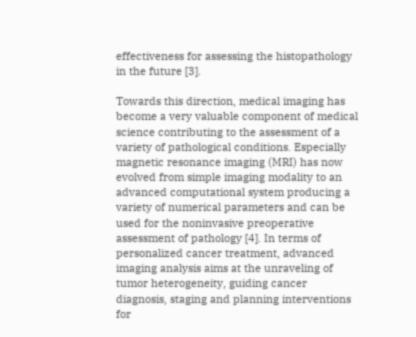effectiveness for assessing the histopathology in the future [3].

Towards this direction, medical imaging has become a very valuable component of medical science contributing to the assessment of a variety of pathological conditions. Especially magnetic resonance imaging (MRI) has now evolved from simple imaging modality to an advanced computational system producing a variety of numerical parameters and can be used for the noninvasive preoperative assessment of pathology [4]. In terms of personalized cancer treatment, advanced imaging analysis aims at the unraveling of tumor heterogeneity, guiding cancer diagnosis, staging and planning interventions for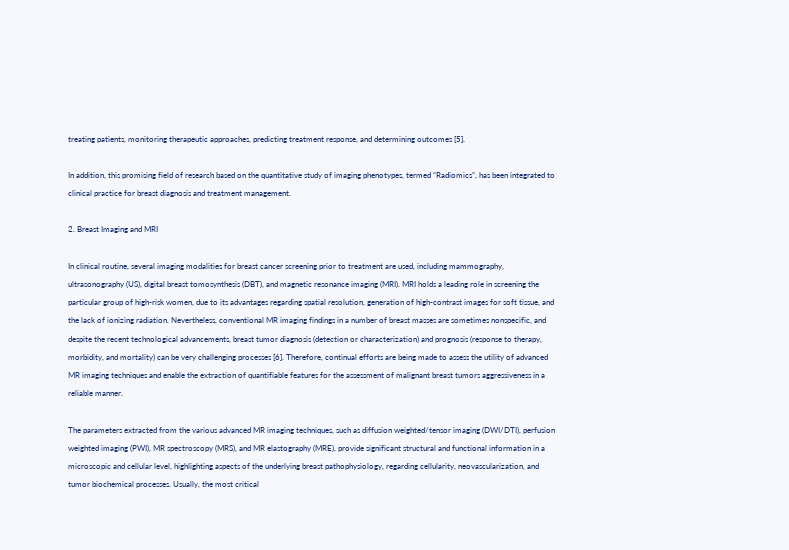treating patients, monitoring therapeutic approaches, predicting treatment response, and determining outcomes [5].

In addition, this promising field of research based on the quantitative study of imaging phenotypes, termed “Radiomics”, has been integrated to clinical practice for breast diagnosis and treatment management.

2. Breast Imaging and MRI

In clinical routine, several imaging modalities for breast cancer screening prior to treatment are used, including mammography, ultrasonography (US), digital breast tomosynthesis (DBT), and magnetic resonance imaging (MRI). MRI holds a leading role in screening the particular group of high-risk women, due to its advantages regarding spatial resolution, generation of high-contrast images for soft tissue, and the lack of ionizing radiation. Nevertheless, conventional MR imaging findings in a number of breast masses are sometimes nonspecific, and despite the recent technological advancements, breast tumor diagnosis (detection or characterization) and prognosis (response to therapy, morbidity, and mortality) can be very challenging processes [6]. Therefore, continual efforts are being made to assess the utility of advanced MR imaging techniques and enable the extraction of quantifiable features for the assessment of malignant breast tumors aggressiveness in a reliable manner.

The parameters extracted from the various advanced MR imaging techniques, such as diffusion weighted/tensor imaging (DWI/DTI), perfusion weighted imaging (PWI), MR spectroscopy (MRS), and MR elastography (MRE), provide significant structural and functional information in a microscopic and cellular level, highlighting aspects of the underlying breast pathophysiology, regarding cellularity, neovascularization, and tumor biochemical processes. Usually, the most critical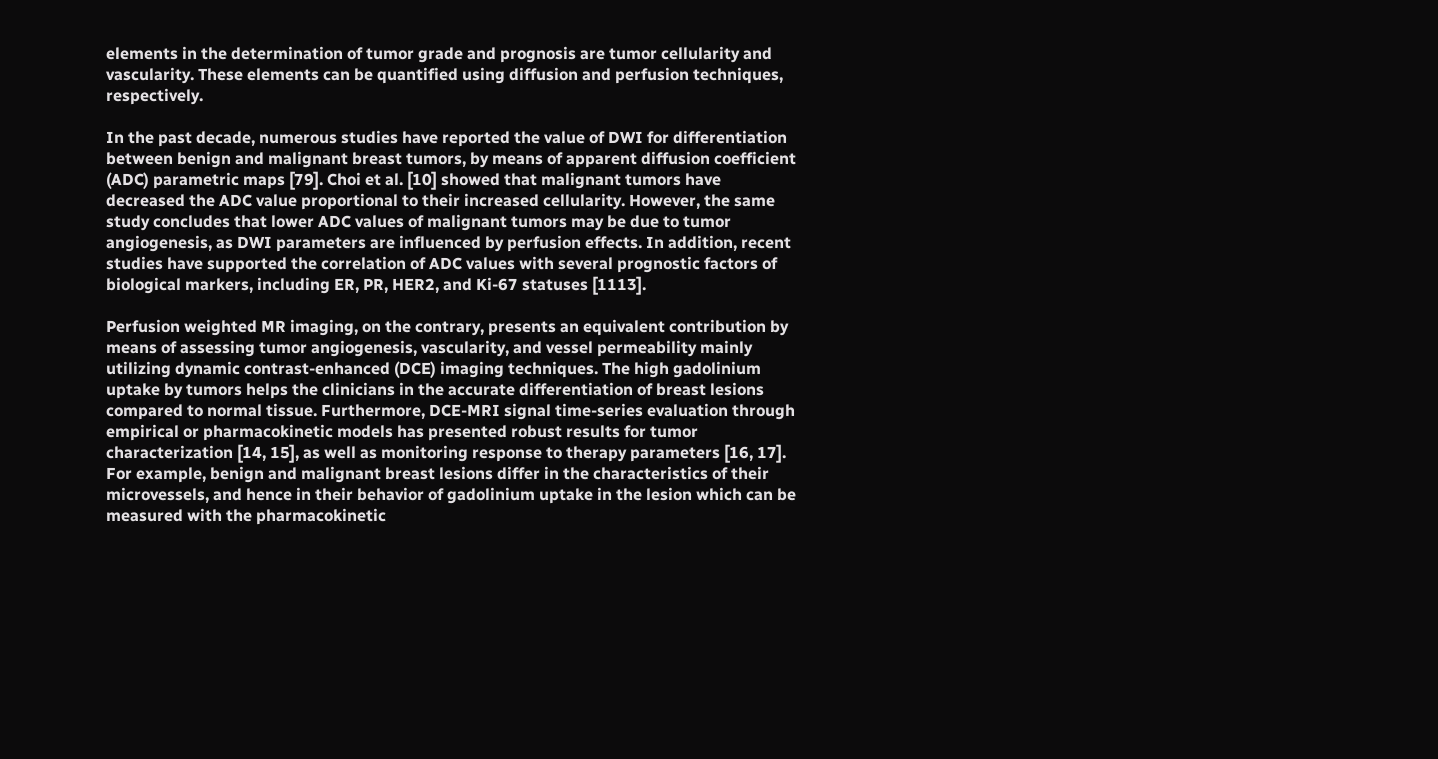elements in the determination of tumor grade and prognosis are tumor cellularity and vascularity. These elements can be quantified using diffusion and perfusion techniques, respectively.

In the past decade, numerous studies have reported the value of DWI for differentiation between benign and malignant breast tumors, by means of apparent diffusion coefficient (ADC) parametric maps [79]. Choi et al. [10] showed that malignant tumors have decreased the ADC value proportional to their increased cellularity. However, the same study concludes that lower ADC values of malignant tumors may be due to tumor angiogenesis, as DWI parameters are influenced by perfusion effects. In addition, recent studies have supported the correlation of ADC values with several prognostic factors of biological markers, including ER, PR, HER2, and Ki-67 statuses [1113].

Perfusion weighted MR imaging, on the contrary, presents an equivalent contribution by means of assessing tumor angiogenesis, vascularity, and vessel permeability mainly utilizing dynamic contrast-enhanced (DCE) imaging techniques. The high gadolinium uptake by tumors helps the clinicians in the accurate differentiation of breast lesions compared to normal tissue. Furthermore, DCE-MRI signal time-series evaluation through empirical or pharmacokinetic models has presented robust results for tumor characterization [14, 15], as well as monitoring response to therapy parameters [16, 17]. For example, benign and malignant breast lesions differ in the characteristics of their microvessels, and hence in their behavior of gadolinium uptake in the lesion which can be measured with the pharmacokinetic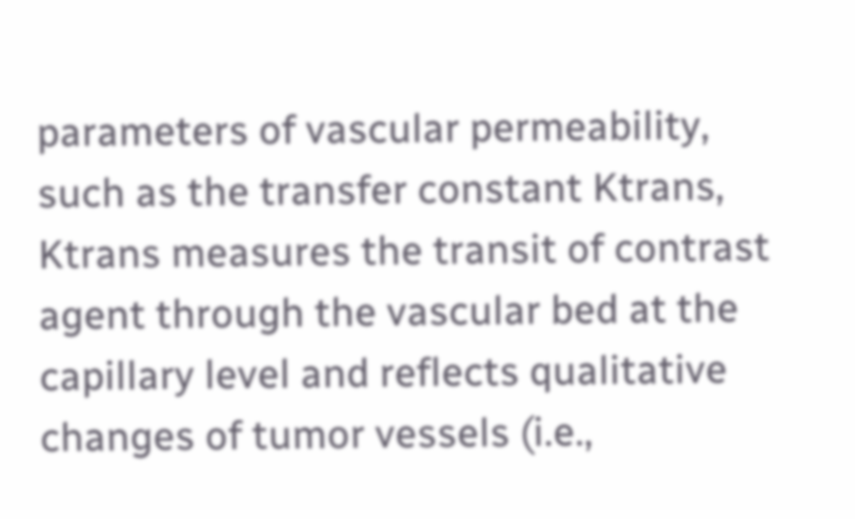parameters of vascular permeability, such as the transfer constant Ktrans, Ktrans measures the transit of contrast agent through the vascular bed at the capillary level and reflects qualitative changes of tumor vessels (i.e.,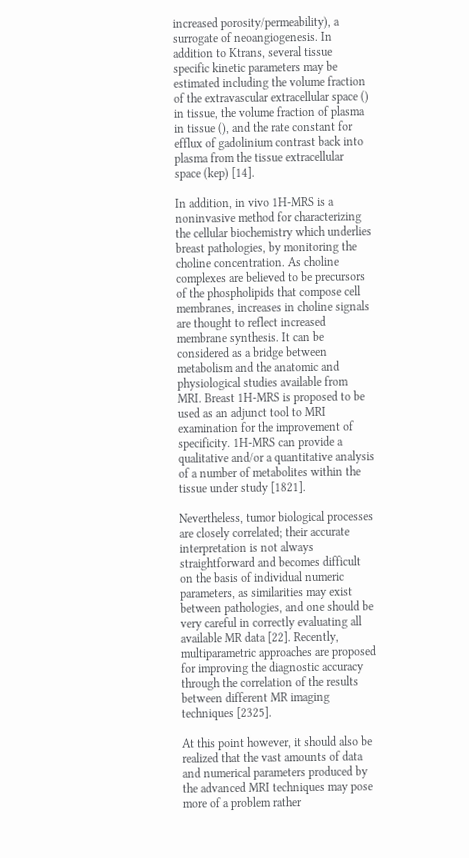increased porosity/permeability), a surrogate of neoangiogenesis. In addition to Ktrans, several tissue specific kinetic parameters may be estimated including the volume fraction of the extravascular extracellular space () in tissue, the volume fraction of plasma in tissue (), and the rate constant for efflux of gadolinium contrast back into plasma from the tissue extracellular space (kep) [14].

In addition, in vivo 1H-MRS is a noninvasive method for characterizing the cellular biochemistry which underlies breast pathologies, by monitoring the choline concentration. As choline complexes are believed to be precursors of the phospholipids that compose cell membranes, increases in choline signals are thought to reflect increased membrane synthesis. It can be considered as a bridge between metabolism and the anatomic and physiological studies available from MRI. Breast 1H-MRS is proposed to be used as an adjunct tool to MRI examination for the improvement of specificity. 1H-MRS can provide a qualitative and/or a quantitative analysis of a number of metabolites within the tissue under study [1821].

Nevertheless, tumor biological processes are closely correlated; their accurate interpretation is not always straightforward and becomes difficult on the basis of individual numeric parameters, as similarities may exist between pathologies, and one should be very careful in correctly evaluating all available MR data [22]. Recently, multiparametric approaches are proposed for improving the diagnostic accuracy through the correlation of the results between different MR imaging techniques [2325].

At this point however, it should also be realized that the vast amounts of data and numerical parameters produced by the advanced MRI techniques may pose more of a problem rather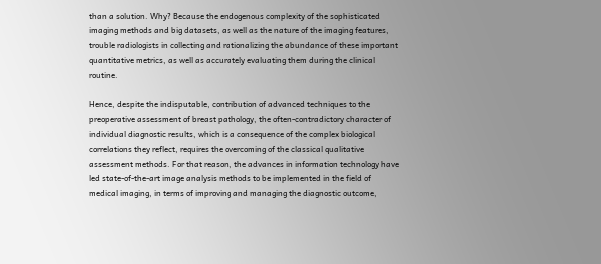than a solution. Why? Because the endogenous complexity of the sophisticated imaging methods and big datasets, as well as the nature of the imaging features, trouble radiologists in collecting and rationalizing the abundance of these important quantitative metrics, as well as accurately evaluating them during the clinical routine.

Hence, despite the indisputable, contribution of advanced techniques to the preoperative assessment of breast pathology, the often-contradictory character of individual diagnostic results, which is a consequence of the complex biological correlations they reflect, requires the overcoming of the classical qualitative assessment methods. For that reason, the advances in information technology have led state-of-the-art image analysis methods to be implemented in the field of medical imaging, in terms of improving and managing the diagnostic outcome,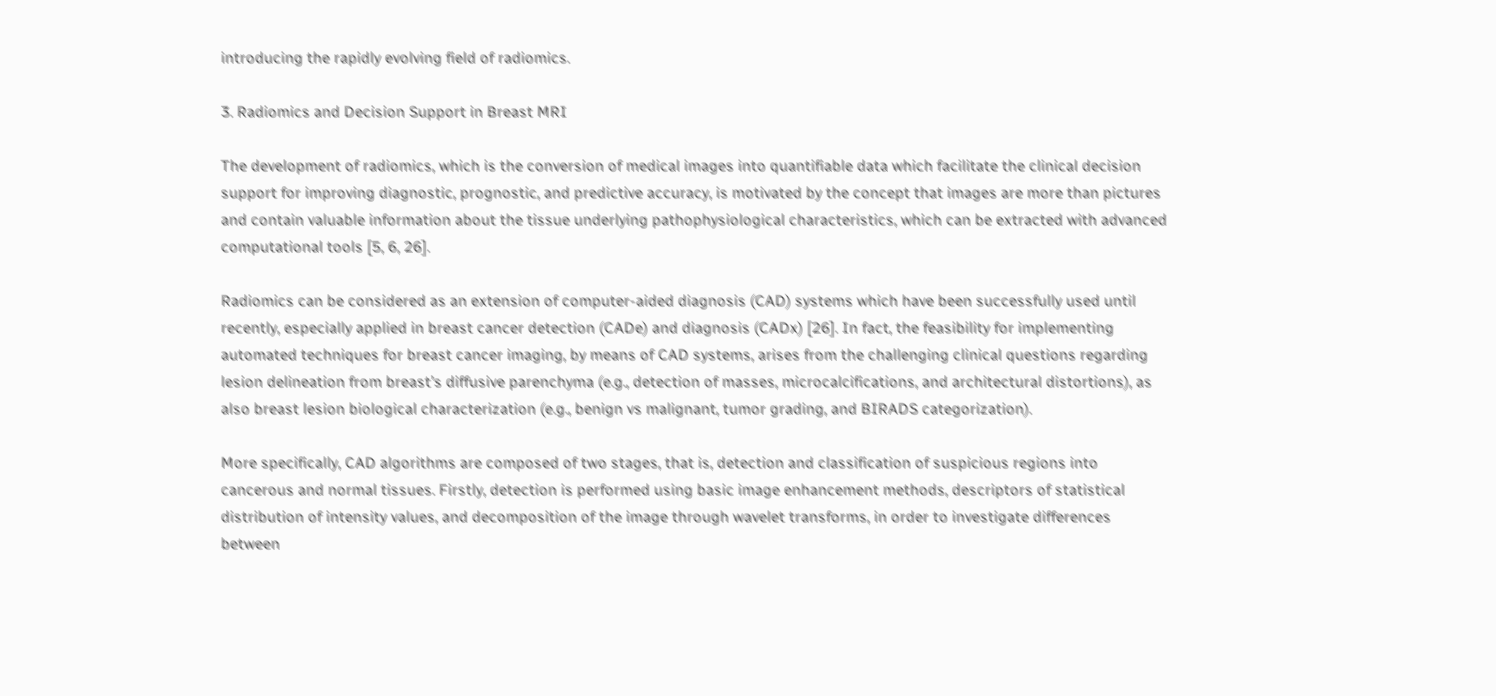introducing the rapidly evolving field of radiomics.

3. Radiomics and Decision Support in Breast MRI

The development of radiomics, which is the conversion of medical images into quantifiable data which facilitate the clinical decision support for improving diagnostic, prognostic, and predictive accuracy, is motivated by the concept that images are more than pictures and contain valuable information about the tissue underlying pathophysiological characteristics, which can be extracted with advanced computational tools [5, 6, 26].

Radiomics can be considered as an extension of computer-aided diagnosis (CAD) systems which have been successfully used until recently, especially applied in breast cancer detection (CADe) and diagnosis (CADx) [26]. In fact, the feasibility for implementing automated techniques for breast cancer imaging, by means of CAD systems, arises from the challenging clinical questions regarding lesion delineation from breast’s diffusive parenchyma (e.g., detection of masses, microcalcifications, and architectural distortions), as also breast lesion biological characterization (e.g., benign vs malignant, tumor grading, and BIRADS categorization).

More specifically, CAD algorithms are composed of two stages, that is, detection and classification of suspicious regions into cancerous and normal tissues. Firstly, detection is performed using basic image enhancement methods, descriptors of statistical distribution of intensity values, and decomposition of the image through wavelet transforms, in order to investigate differences between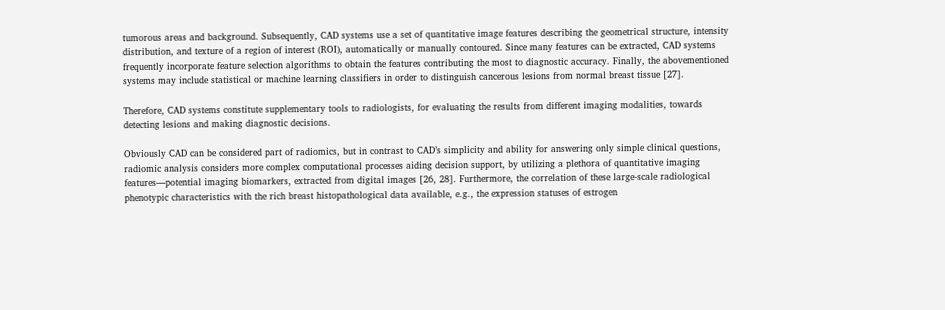tumorous areas and background. Subsequently, CAD systems use a set of quantitative image features describing the geometrical structure, intensity distribution, and texture of a region of interest (ROI), automatically or manually contoured. Since many features can be extracted, CAD systems frequently incorporate feature selection algorithms to obtain the features contributing the most to diagnostic accuracy. Finally, the abovementioned systems may include statistical or machine learning classifiers in order to distinguish cancerous lesions from normal breast tissue [27].

Therefore, CAD systems constitute supplementary tools to radiologists, for evaluating the results from different imaging modalities, towards detecting lesions and making diagnostic decisions.

Obviously CAD can be considered part of radiomics, but in contrast to CAD’s simplicity and ability for answering only simple clinical questions, radiomic analysis considers more complex computational processes aiding decision support, by utilizing a plethora of quantitative imaging features—potential imaging biomarkers, extracted from digital images [26, 28]. Furthermore, the correlation of these large-scale radiological phenotypic characteristics with the rich breast histopathological data available, e.g., the expression statuses of estrogen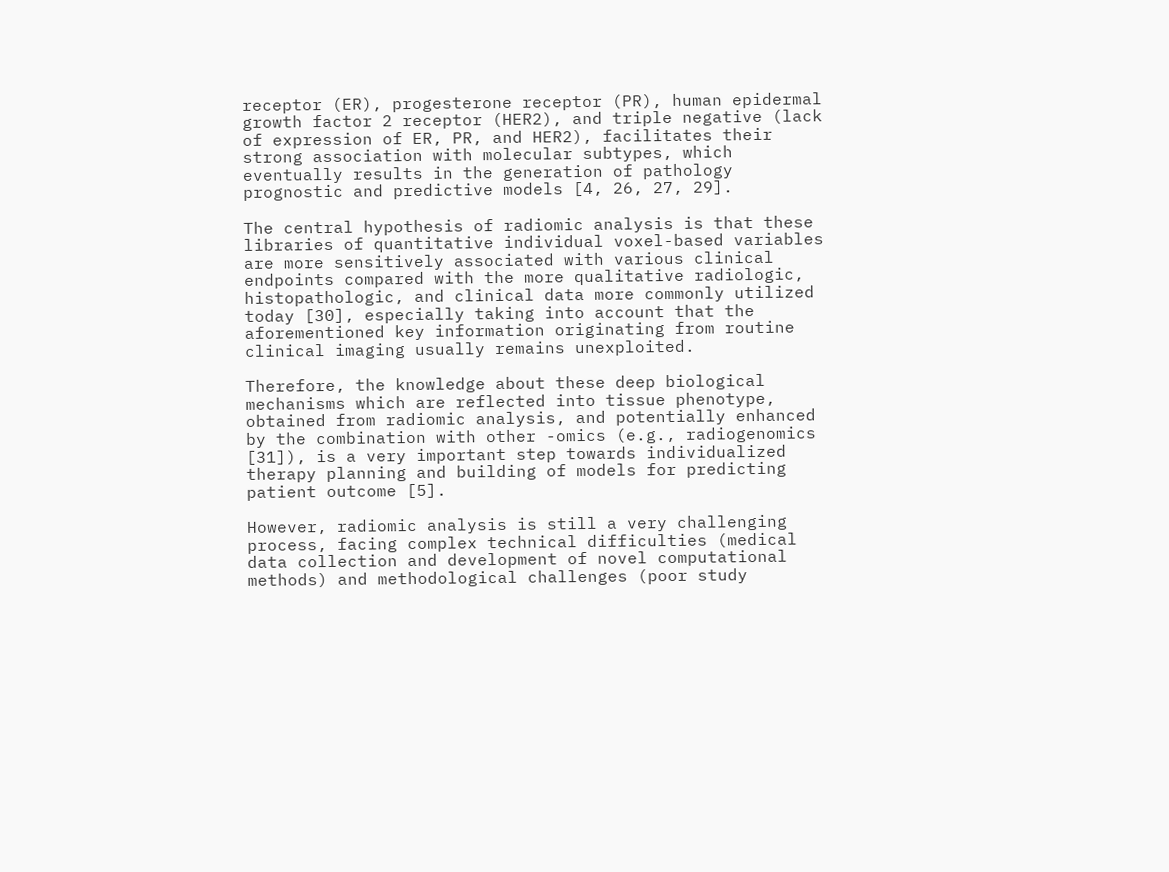receptor (ER), progesterone receptor (PR), human epidermal growth factor 2 receptor (HER2), and triple negative (lack of expression of ER, PR, and HER2), facilitates their strong association with molecular subtypes, which eventually results in the generation of pathology prognostic and predictive models [4, 26, 27, 29].

The central hypothesis of radiomic analysis is that these libraries of quantitative individual voxel-based variables are more sensitively associated with various clinical endpoints compared with the more qualitative radiologic, histopathologic, and clinical data more commonly utilized today [30], especially taking into account that the aforementioned key information originating from routine clinical imaging usually remains unexploited.

Therefore, the knowledge about these deep biological mechanisms which are reflected into tissue phenotype, obtained from radiomic analysis, and potentially enhanced by the combination with other -omics (e.g., radiogenomics [31]), is a very important step towards individualized therapy planning and building of models for predicting patient outcome [5].

However, radiomic analysis is still a very challenging process, facing complex technical difficulties (medical data collection and development of novel computational methods) and methodological challenges (poor study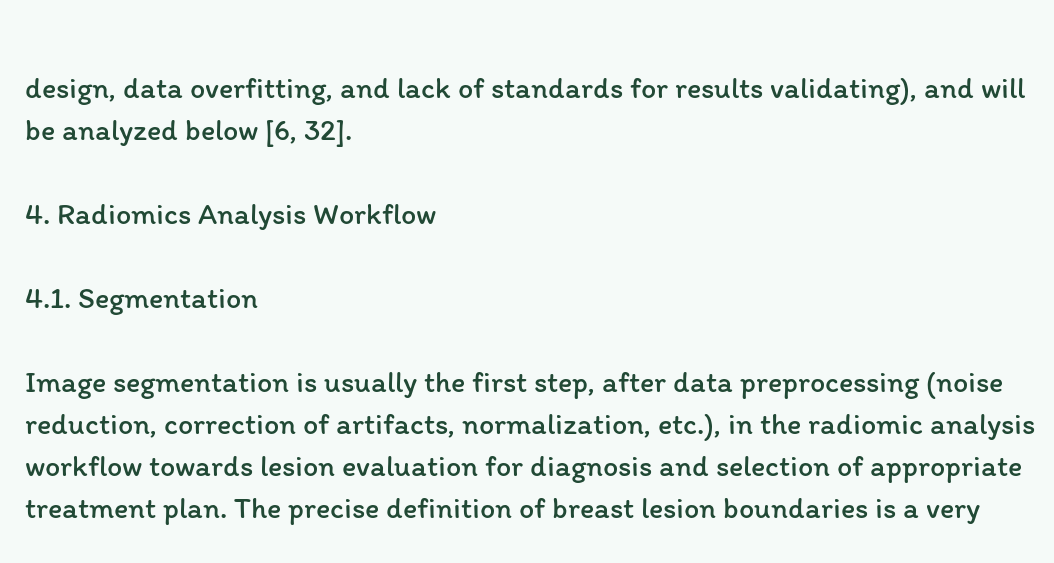design, data overfitting, and lack of standards for results validating), and will be analyzed below [6, 32].

4. Radiomics Analysis Workflow

4.1. Segmentation

Image segmentation is usually the first step, after data preprocessing (noise reduction, correction of artifacts, normalization, etc.), in the radiomic analysis workflow towards lesion evaluation for diagnosis and selection of appropriate treatment plan. The precise definition of breast lesion boundaries is a very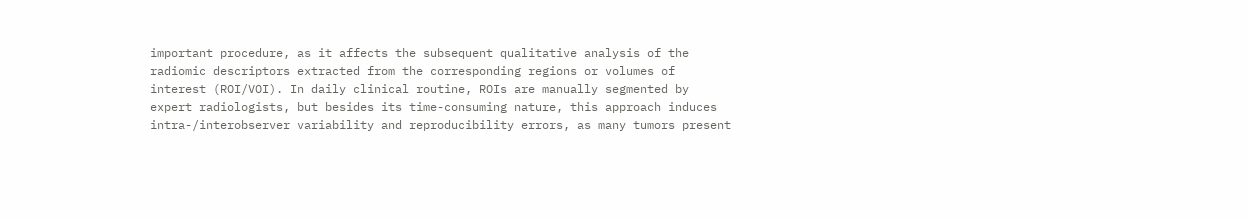important procedure, as it affects the subsequent qualitative analysis of the radiomic descriptors extracted from the corresponding regions or volumes of interest (ROI/VOI). In daily clinical routine, ROIs are manually segmented by expert radiologists, but besides its time-consuming nature, this approach induces intra-/interobserver variability and reproducibility errors, as many tumors present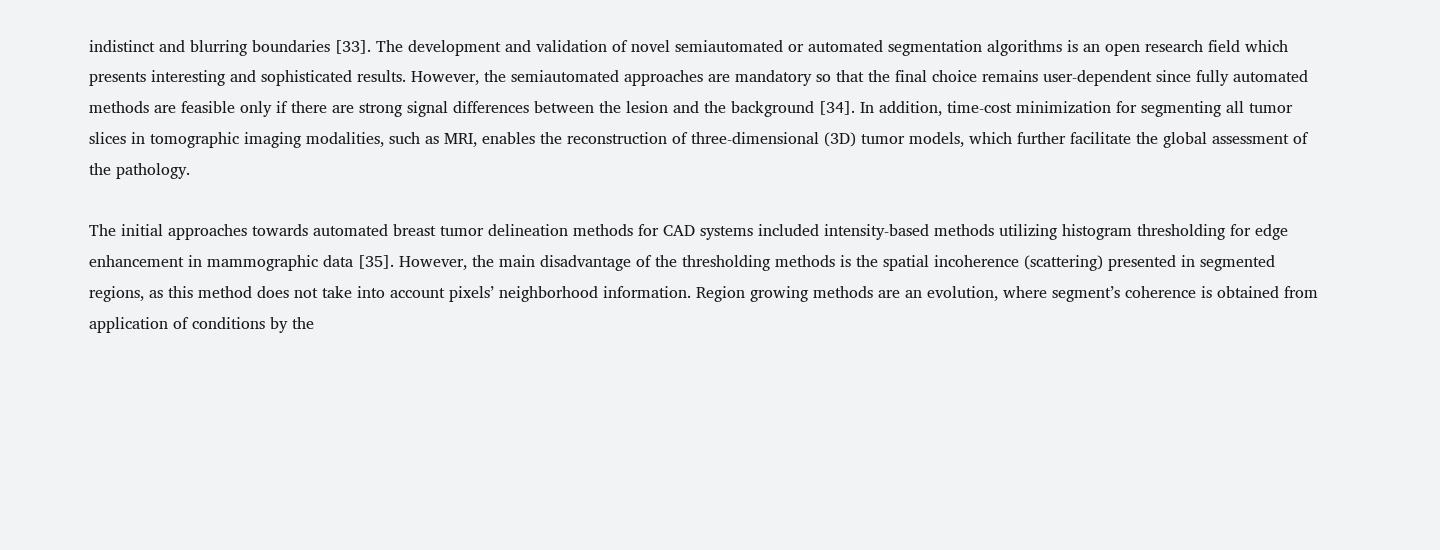indistinct and blurring boundaries [33]. The development and validation of novel semiautomated or automated segmentation algorithms is an open research field which presents interesting and sophisticated results. However, the semiautomated approaches are mandatory so that the final choice remains user-dependent since fully automated methods are feasible only if there are strong signal differences between the lesion and the background [34]. In addition, time-cost minimization for segmenting all tumor slices in tomographic imaging modalities, such as MRI, enables the reconstruction of three-dimensional (3D) tumor models, which further facilitate the global assessment of the pathology.

The initial approaches towards automated breast tumor delineation methods for CAD systems included intensity-based methods utilizing histogram thresholding for edge enhancement in mammographic data [35]. However, the main disadvantage of the thresholding methods is the spatial incoherence (scattering) presented in segmented regions, as this method does not take into account pixels’ neighborhood information. Region growing methods are an evolution, where segment’s coherence is obtained from application of conditions by the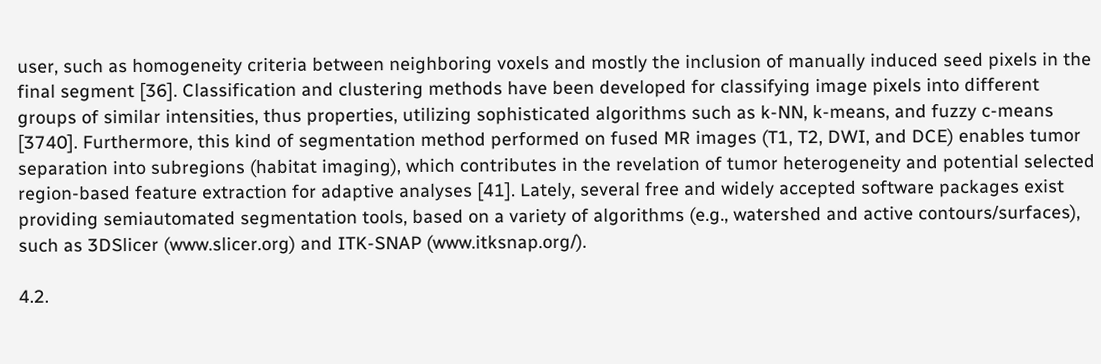user, such as homogeneity criteria between neighboring voxels and mostly the inclusion of manually induced seed pixels in the final segment [36]. Classification and clustering methods have been developed for classifying image pixels into different groups of similar intensities, thus properties, utilizing sophisticated algorithms such as k-NN, k-means, and fuzzy c-means [3740]. Furthermore, this kind of segmentation method performed on fused MR images (T1, T2, DWI, and DCE) enables tumor separation into subregions (habitat imaging), which contributes in the revelation of tumor heterogeneity and potential selected region-based feature extraction for adaptive analyses [41]. Lately, several free and widely accepted software packages exist providing semiautomated segmentation tools, based on a variety of algorithms (e.g., watershed and active contours/surfaces), such as 3DSlicer (www.slicer.org) and ITK-SNAP (www.itksnap.org/).

4.2.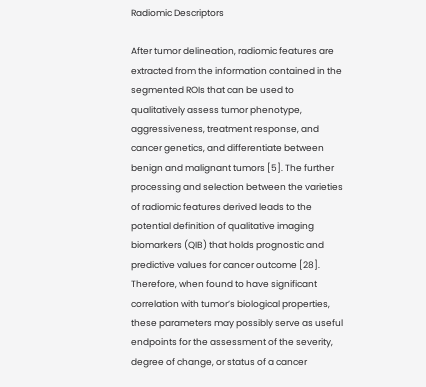Radiomic Descriptors

After tumor delineation, radiomic features are extracted from the information contained in the segmented ROIs that can be used to qualitatively assess tumor phenotype, aggressiveness, treatment response, and cancer genetics, and differentiate between benign and malignant tumors [5]. The further processing and selection between the varieties of radiomic features derived leads to the potential definition of qualitative imaging biomarkers (QIB) that holds prognostic and predictive values for cancer outcome [28]. Therefore, when found to have significant correlation with tumor’s biological properties, these parameters may possibly serve as useful endpoints for the assessment of the severity, degree of change, or status of a cancer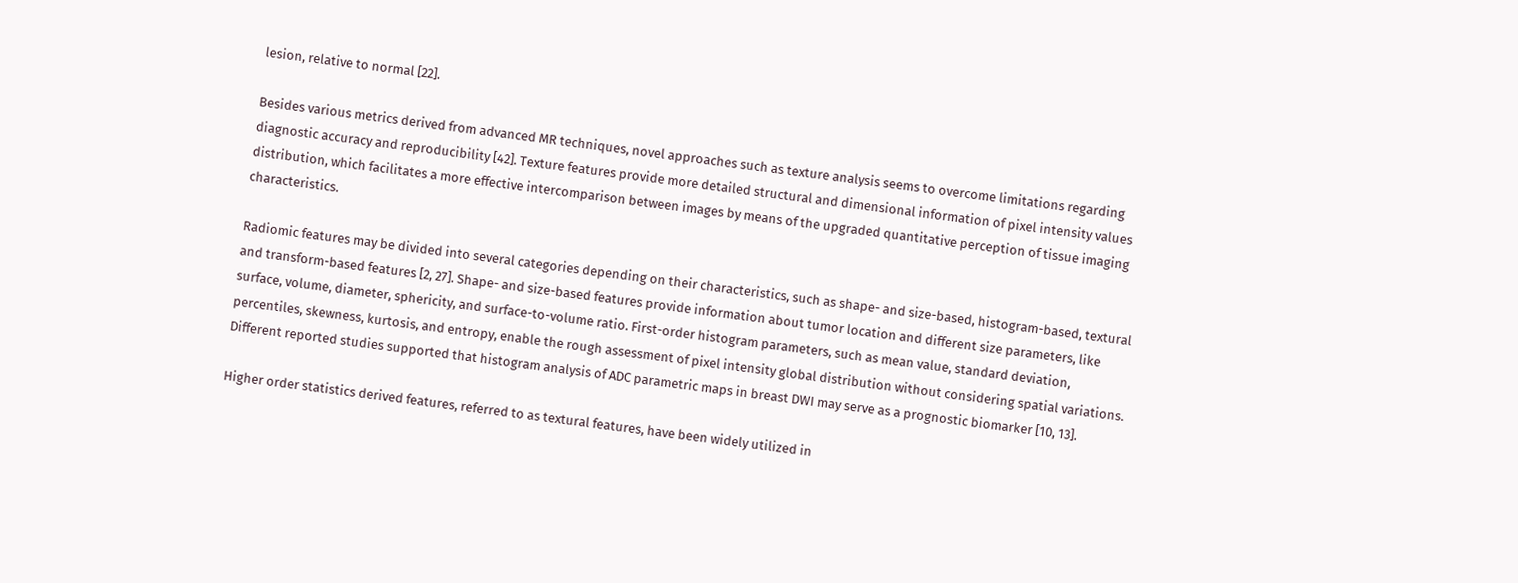lesion, relative to normal [22].

Besides various metrics derived from advanced MR techniques, novel approaches such as texture analysis seems to overcome limitations regarding diagnostic accuracy and reproducibility [42]. Texture features provide more detailed structural and dimensional information of pixel intensity values distribution, which facilitates a more effective intercomparison between images by means of the upgraded quantitative perception of tissue imaging characteristics.

Radiomic features may be divided into several categories depending on their characteristics, such as shape- and size-based, histogram-based, textural and transform-based features [2, 27]. Shape- and size-based features provide information about tumor location and different size parameters, like surface, volume, diameter, sphericity, and surface-to-volume ratio. First-order histogram parameters, such as mean value, standard deviation, percentiles, skewness, kurtosis, and entropy, enable the rough assessment of pixel intensity global distribution without considering spatial variations. Different reported studies supported that histogram analysis of ADC parametric maps in breast DWI may serve as a prognostic biomarker [10, 13].

Higher order statistics derived features, referred to as textural features, have been widely utilized in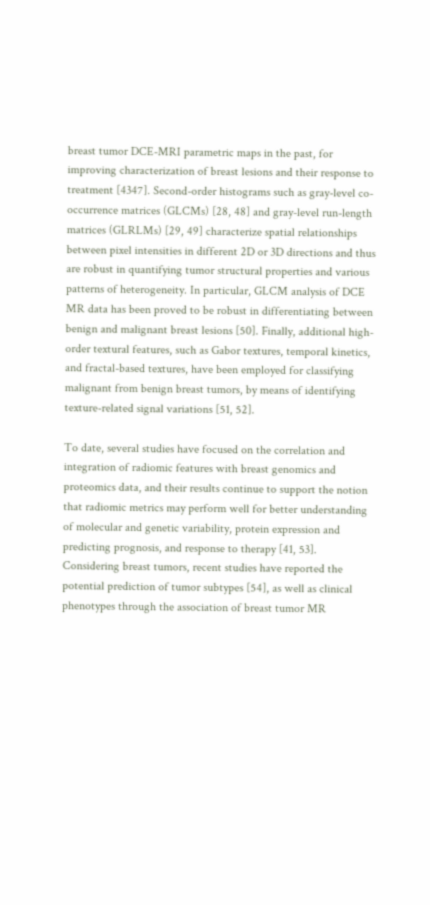breast tumor DCE-MRI parametric maps in the past, for improving characterization of breast lesions and their response to treatment [4347]. Second-order histograms such as gray-level co-occurrence matrices (GLCMs) [28, 48] and gray-level run-length matrices (GLRLMs) [29, 49] characterize spatial relationships between pixel intensities in different 2D or 3D directions and thus are robust in quantifying tumor structural properties and various patterns of heterogeneity. In particular, GLCM analysis of DCE MR data has been proved to be robust in differentiating between benign and malignant breast lesions [50]. Finally, additional high-order textural features, such as Gabor textures, temporal kinetics, and fractal-based textures, have been employed for classifying malignant from benign breast tumors, by means of identifying texture-related signal variations [51, 52].

To date, several studies have focused on the correlation and integration of radiomic features with breast genomics and proteomics data, and their results continue to support the notion that radiomic metrics may perform well for better understanding of molecular and genetic variability, protein expression and predicting prognosis, and response to therapy [41, 53]. Considering breast tumors, recent studies have reported the potential prediction of tumor subtypes [54], as well as clinical phenotypes through the association of breast tumor MR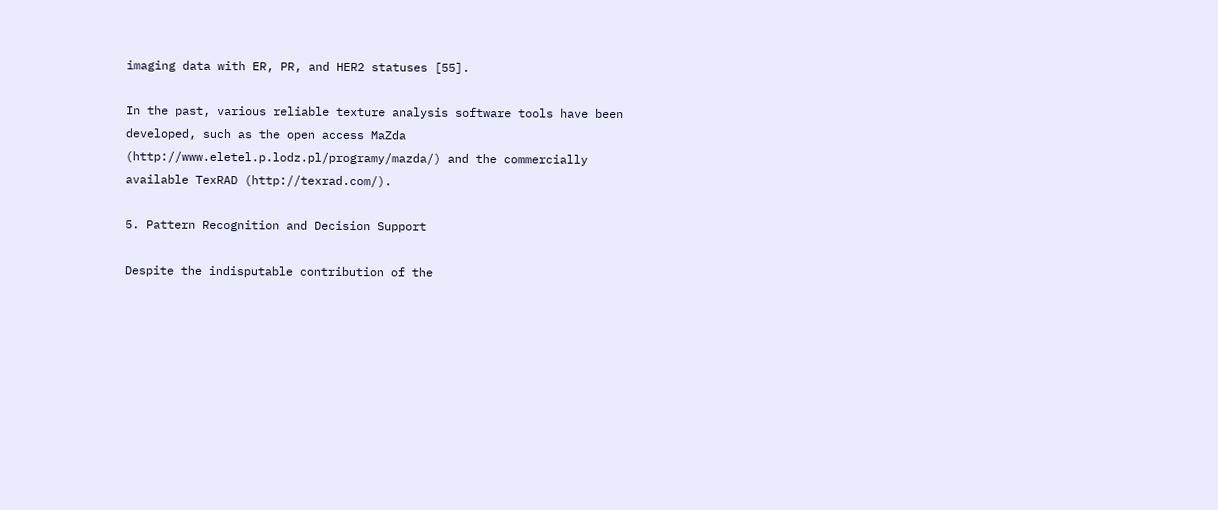imaging data with ER, PR, and HER2 statuses [55].

In the past, various reliable texture analysis software tools have been developed, such as the open access MaZda (http://www.eletel.p.lodz.pl/programy/mazda/) and the commercially available TexRAD (http://texrad.com/).

5. Pattern Recognition and Decision Support

Despite the indisputable contribution of the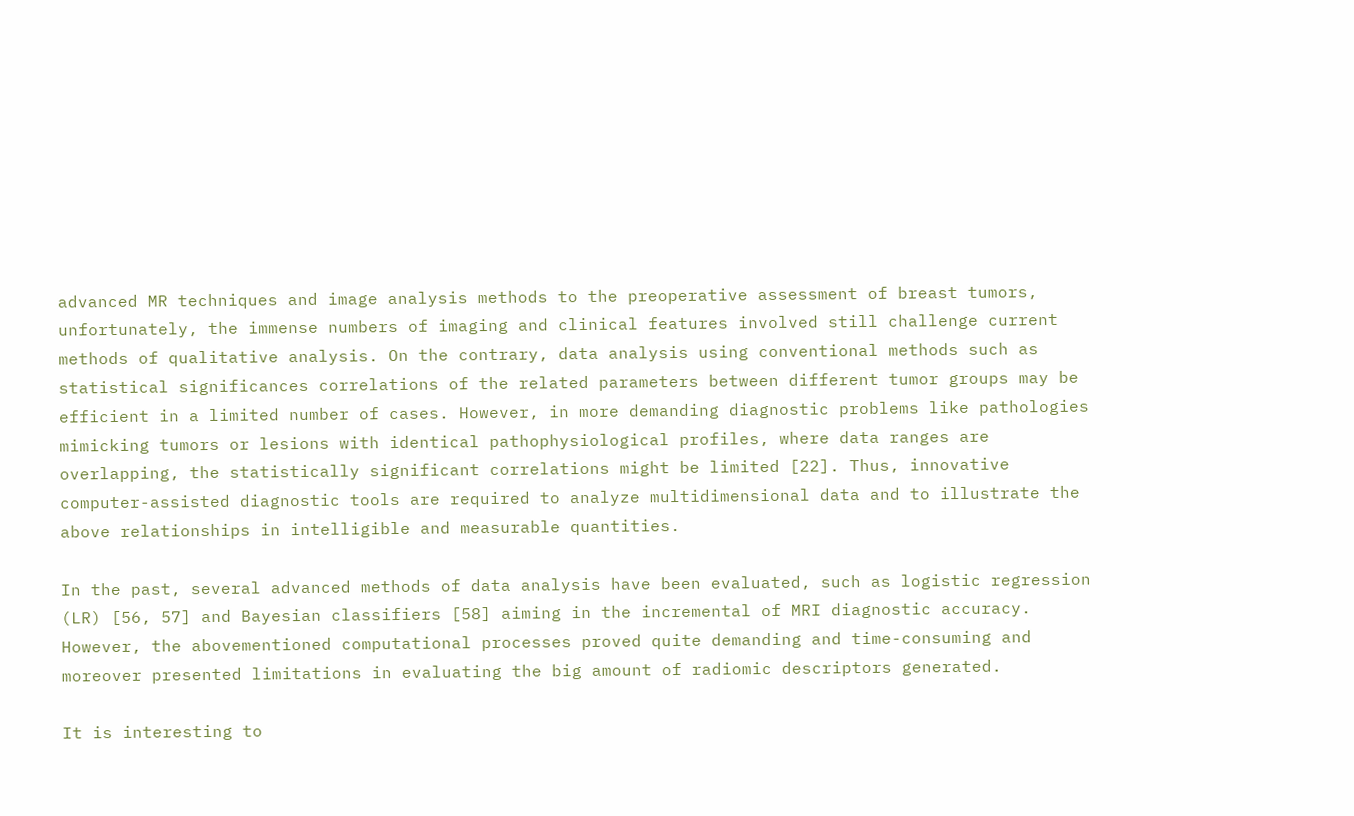advanced MR techniques and image analysis methods to the preoperative assessment of breast tumors, unfortunately, the immense numbers of imaging and clinical features involved still challenge current methods of qualitative analysis. On the contrary, data analysis using conventional methods such as statistical significances correlations of the related parameters between different tumor groups may be efficient in a limited number of cases. However, in more demanding diagnostic problems like pathologies mimicking tumors or lesions with identical pathophysiological profiles, where data ranges are overlapping, the statistically significant correlations might be limited [22]. Thus, innovative computer-assisted diagnostic tools are required to analyze multidimensional data and to illustrate the above relationships in intelligible and measurable quantities.

In the past, several advanced methods of data analysis have been evaluated, such as logistic regression (LR) [56, 57] and Bayesian classifiers [58] aiming in the incremental of MRI diagnostic accuracy. However, the abovementioned computational processes proved quite demanding and time-consuming and moreover presented limitations in evaluating the big amount of radiomic descriptors generated.

It is interesting to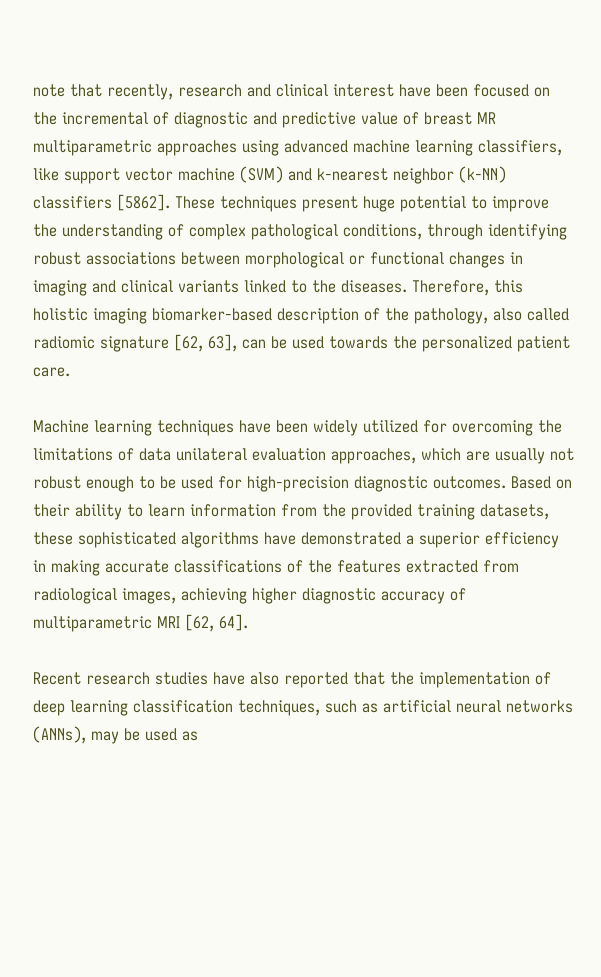note that recently, research and clinical interest have been focused on the incremental of diagnostic and predictive value of breast MR multiparametric approaches using advanced machine learning classifiers, like support vector machine (SVM) and k-nearest neighbor (k-NN) classifiers [5862]. These techniques present huge potential to improve the understanding of complex pathological conditions, through identifying robust associations between morphological or functional changes in imaging and clinical variants linked to the diseases. Therefore, this holistic imaging biomarker-based description of the pathology, also called radiomic signature [62, 63], can be used towards the personalized patient care.

Machine learning techniques have been widely utilized for overcoming the limitations of data unilateral evaluation approaches, which are usually not robust enough to be used for high-precision diagnostic outcomes. Based on their ability to learn information from the provided training datasets, these sophisticated algorithms have demonstrated a superior efficiency in making accurate classifications of the features extracted from radiological images, achieving higher diagnostic accuracy of multiparametric MRI [62, 64].

Recent research studies have also reported that the implementation of deep learning classification techniques, such as artificial neural networks (ANNs), may be used as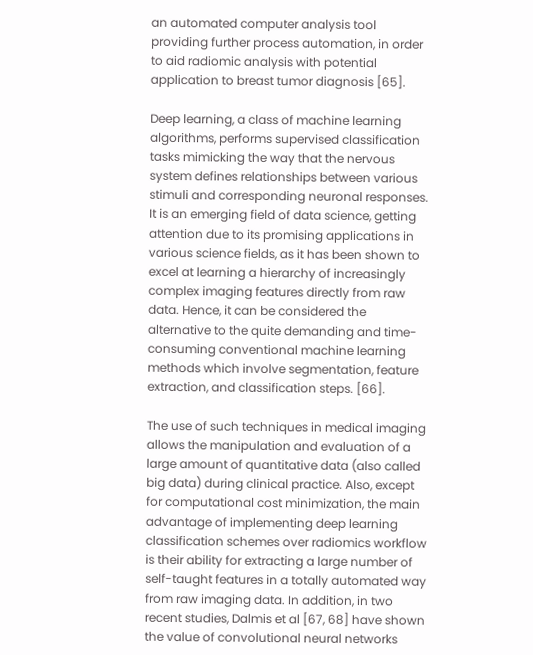an automated computer analysis tool providing further process automation, in order to aid radiomic analysis with potential application to breast tumor diagnosis [65].

Deep learning, a class of machine learning algorithms, performs supervised classification tasks mimicking the way that the nervous system defines relationships between various stimuli and corresponding neuronal responses. It is an emerging field of data science, getting attention due to its promising applications in various science fields, as it has been shown to excel at learning a hierarchy of increasingly complex imaging features directly from raw data. Hence, it can be considered the alternative to the quite demanding and time-consuming conventional machine learning methods which involve segmentation, feature extraction, and classification steps. [66].

The use of such techniques in medical imaging allows the manipulation and evaluation of a large amount of quantitative data (also called big data) during clinical practice. Also, except for computational cost minimization, the main advantage of implementing deep learning classification schemes over radiomics workflow is their ability for extracting a large number of self-taught features in a totally automated way from raw imaging data. In addition, in two recent studies, Dalmis et al [67, 68] have shown the value of convolutional neural networks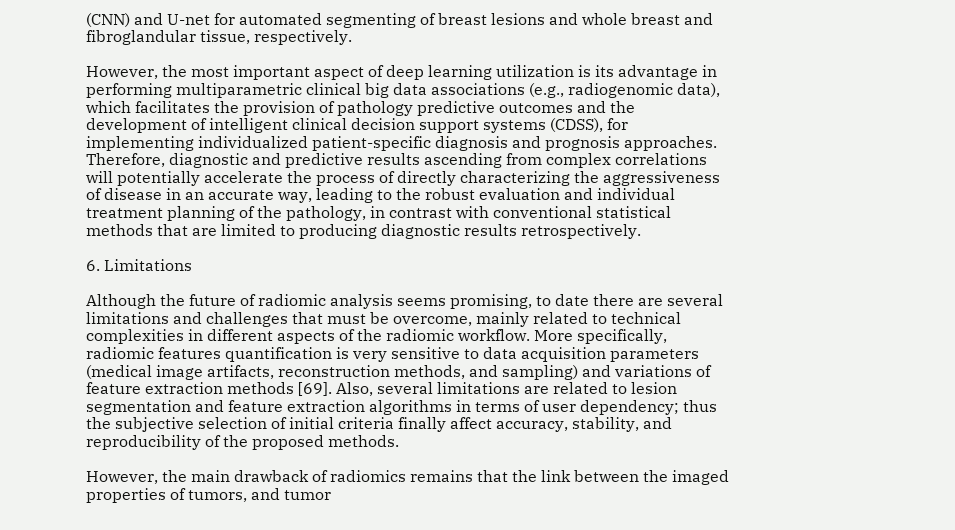(CNN) and U-net for automated segmenting of breast lesions and whole breast and fibroglandular tissue, respectively.

However, the most important aspect of deep learning utilization is its advantage in performing multiparametric clinical big data associations (e.g., radiogenomic data), which facilitates the provision of pathology predictive outcomes and the development of intelligent clinical decision support systems (CDSS), for implementing individualized patient-specific diagnosis and prognosis approaches. Therefore, diagnostic and predictive results ascending from complex correlations will potentially accelerate the process of directly characterizing the aggressiveness of disease in an accurate way, leading to the robust evaluation and individual treatment planning of the pathology, in contrast with conventional statistical methods that are limited to producing diagnostic results retrospectively.

6. Limitations

Although the future of radiomic analysis seems promising, to date there are several limitations and challenges that must be overcome, mainly related to technical complexities in different aspects of the radiomic workflow. More specifically, radiomic features quantification is very sensitive to data acquisition parameters (medical image artifacts, reconstruction methods, and sampling) and variations of feature extraction methods [69]. Also, several limitations are related to lesion segmentation and feature extraction algorithms in terms of user dependency; thus the subjective selection of initial criteria finally affect accuracy, stability, and reproducibility of the proposed methods.

However, the main drawback of radiomics remains that the link between the imaged properties of tumors, and tumor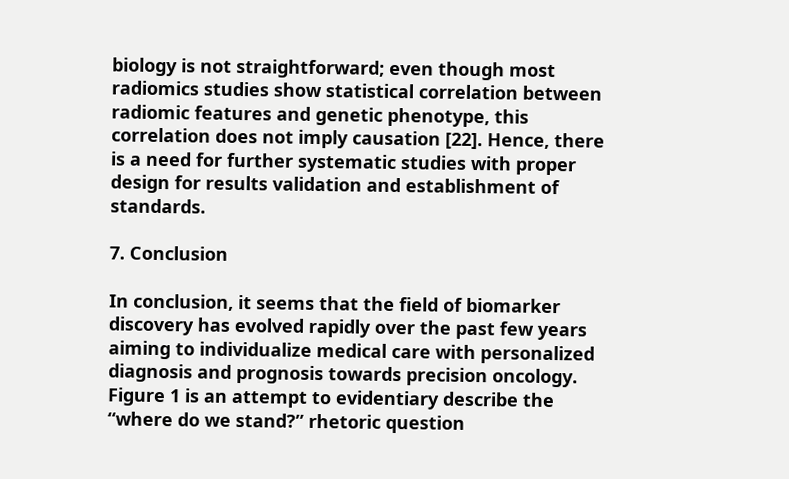biology is not straightforward; even though most radiomics studies show statistical correlation between radiomic features and genetic phenotype, this correlation does not imply causation [22]. Hence, there is a need for further systematic studies with proper design for results validation and establishment of standards.

7. Conclusion

In conclusion, it seems that the field of biomarker discovery has evolved rapidly over the past few years aiming to individualize medical care with personalized diagnosis and prognosis towards precision oncology. Figure 1 is an attempt to evidentiary describe the “where do we stand?” rhetoric question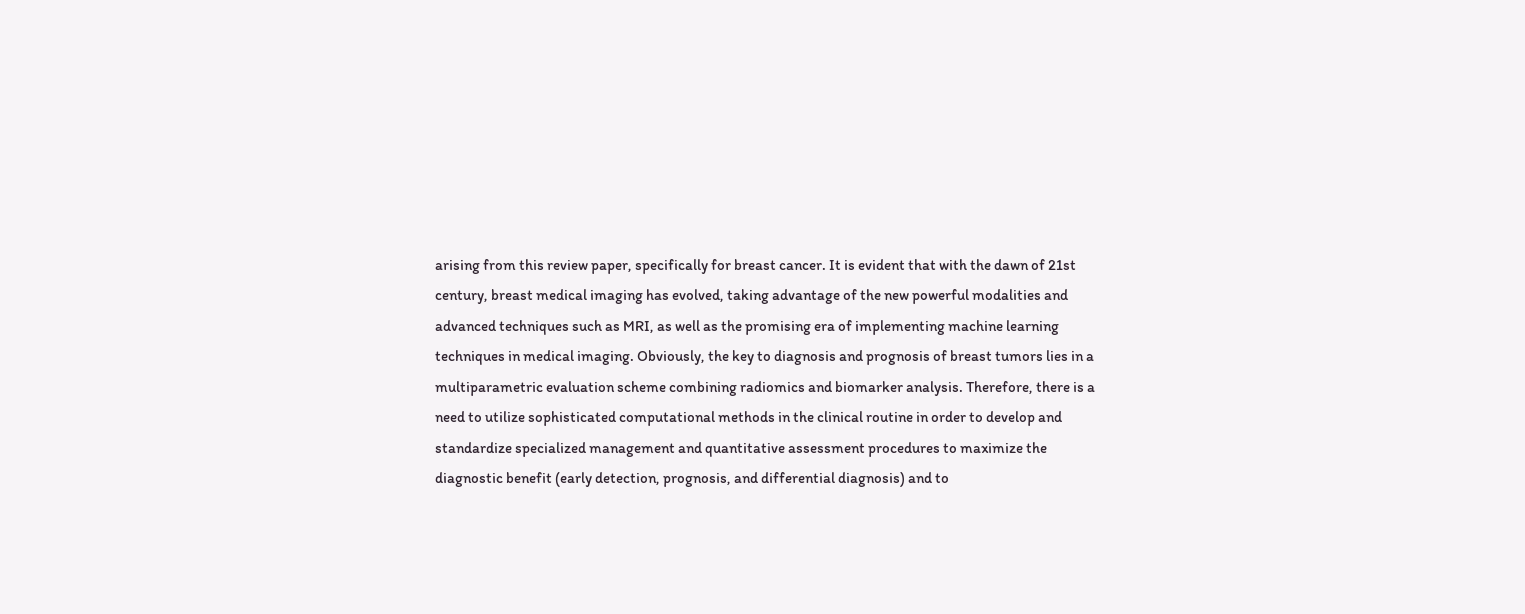arising from this review paper, specifically for breast cancer. It is evident that with the dawn of 21st century, breast medical imaging has evolved, taking advantage of the new powerful modalities and advanced techniques such as MRI, as well as the promising era of implementing machine learning techniques in medical imaging. Obviously, the key to diagnosis and prognosis of breast tumors lies in a multiparametric evaluation scheme combining radiomics and biomarker analysis. Therefore, there is a need to utilize sophisticated computational methods in the clinical routine in order to develop and standardize specialized management and quantitative assessment procedures to maximize the diagnostic benefit (early detection, prognosis, and differential diagnosis) and to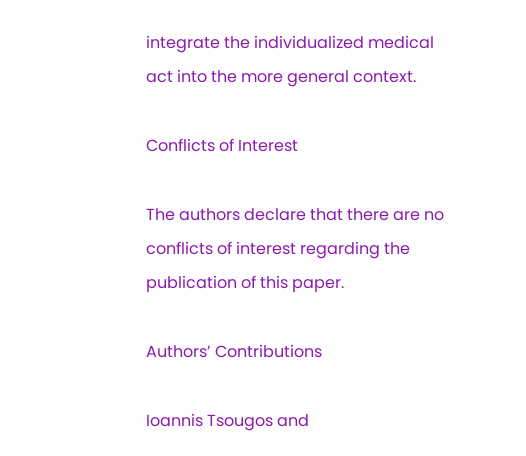integrate the individualized medical act into the more general context.

Conflicts of Interest

The authors declare that there are no conflicts of interest regarding the publication of this paper.

Authors’ Contributions

Ioannis Tsougos and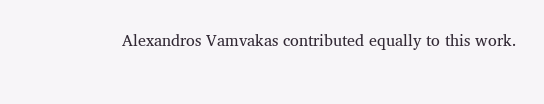Alexandros Vamvakas contributed equally to this work.